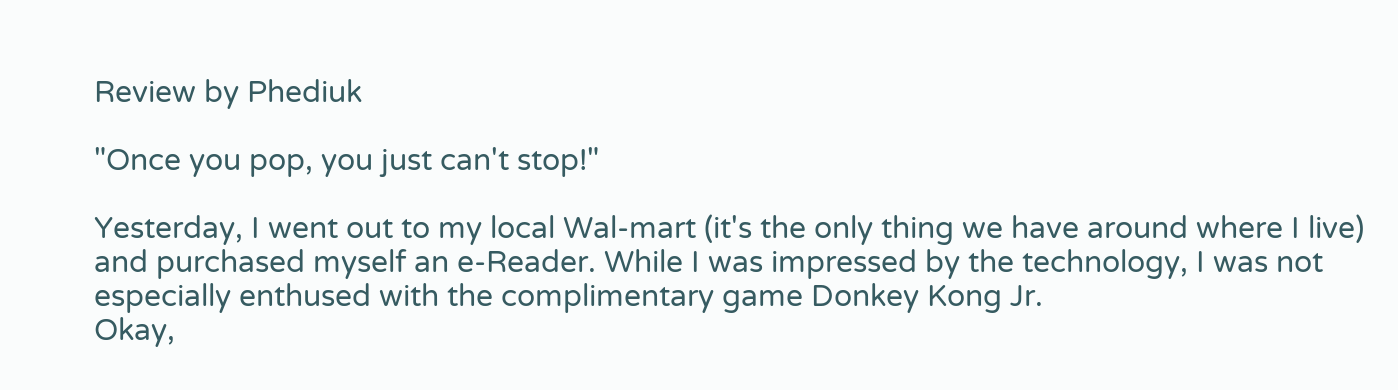Review by Phediuk

"Once you pop, you just can't stop!"

Yesterday, I went out to my local Wal-mart (it's the only thing we have around where I live) and purchased myself an e-Reader. While I was impressed by the technology, I was not especially enthused with the complimentary game Donkey Kong Jr.
Okay,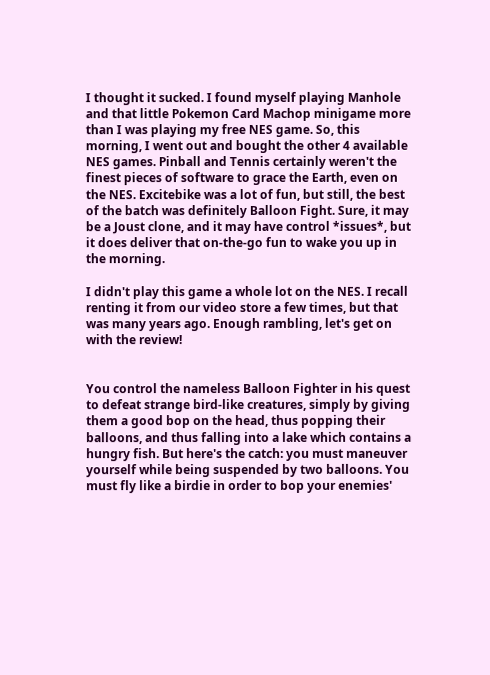I thought it sucked. I found myself playing Manhole and that little Pokemon Card Machop minigame more than I was playing my free NES game. So, this morning, I went out and bought the other 4 available NES games. Pinball and Tennis certainly weren't the finest pieces of software to grace the Earth, even on the NES. Excitebike was a lot of fun, but still, the best of the batch was definitely Balloon Fight. Sure, it may be a Joust clone, and it may have control *issues*, but it does deliver that on-the-go fun to wake you up in the morning.

I didn't play this game a whole lot on the NES. I recall renting it from our video store a few times, but that was many years ago. Enough rambling, let's get on with the review!


You control the nameless Balloon Fighter in his quest to defeat strange bird-like creatures, simply by giving them a good bop on the head, thus popping their balloons, and thus falling into a lake which contains a hungry fish. But here's the catch: you must maneuver yourself while being suspended by two balloons. You must fly like a birdie in order to bop your enemies'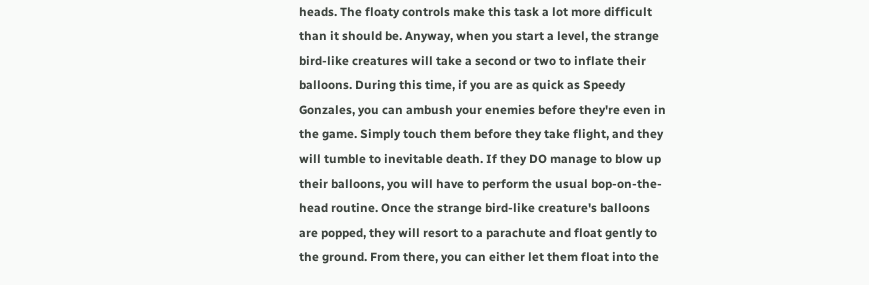heads. The floaty controls make this task a lot more difficult than it should be. Anyway, when you start a level, the strange bird-like creatures will take a second or two to inflate their balloons. During this time, if you are as quick as Speedy Gonzales, you can ambush your enemies before they're even in the game. Simply touch them before they take flight, and they will tumble to inevitable death. If they DO manage to blow up their balloons, you will have to perform the usual bop-on-the-head routine. Once the strange bird-like creature's balloons are popped, they will resort to a parachute and float gently to the ground. From there, you can either let them float into the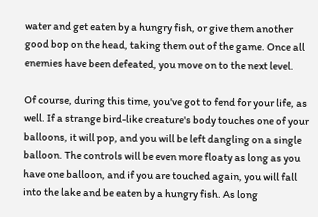water and get eaten by a hungry fish, or give them another good bop on the head, taking them out of the game. Once all enemies have been defeated, you move on to the next level.

Of course, during this time, you've got to fend for your life, as well. If a strange bird-like creature's body touches one of your balloons, it will pop, and you will be left dangling on a single balloon. The controls will be even more floaty as long as you have one balloon, and if you are touched again, you will fall into the lake and be eaten by a hungry fish. As long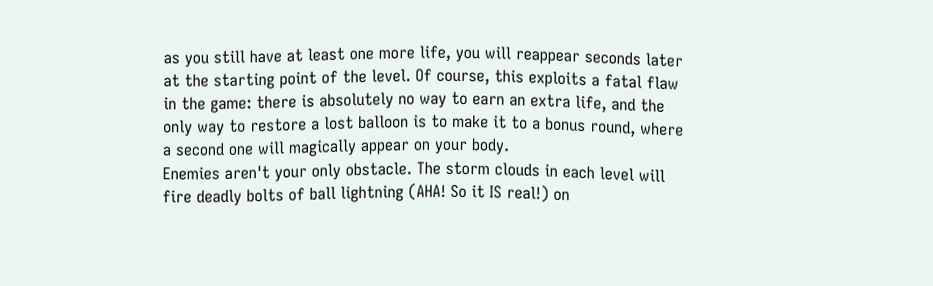as you still have at least one more life, you will reappear seconds later at the starting point of the level. Of course, this exploits a fatal flaw in the game: there is absolutely no way to earn an extra life, and the only way to restore a lost balloon is to make it to a bonus round, where a second one will magically appear on your body.
Enemies aren't your only obstacle. The storm clouds in each level will fire deadly bolts of ball lightning (AHA! So it IS real!) on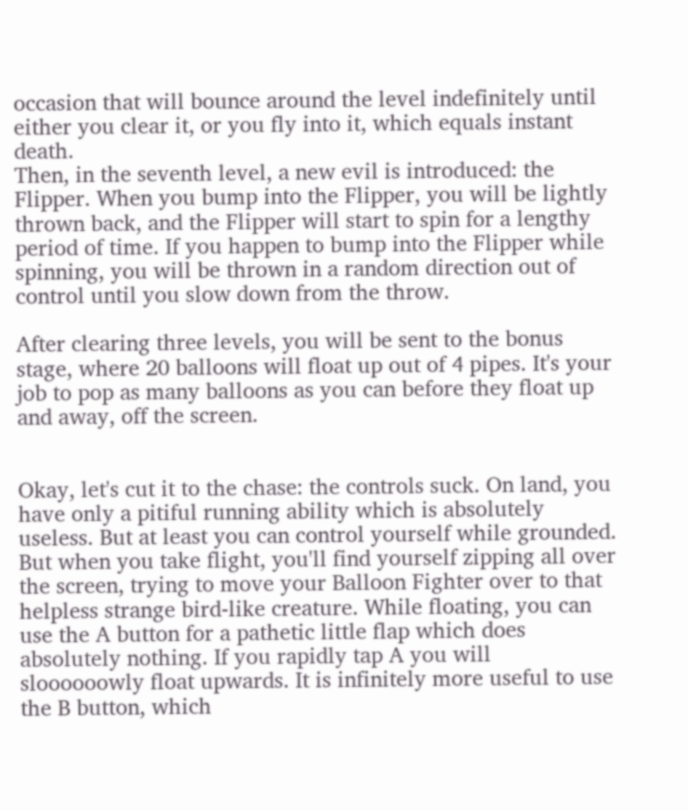occasion that will bounce around the level indefinitely until either you clear it, or you fly into it, which equals instant death.
Then, in the seventh level, a new evil is introduced: the Flipper. When you bump into the Flipper, you will be lightly thrown back, and the Flipper will start to spin for a lengthy period of time. If you happen to bump into the Flipper while spinning, you will be thrown in a random direction out of control until you slow down from the throw.

After clearing three levels, you will be sent to the bonus stage, where 20 balloons will float up out of 4 pipes. It's your job to pop as many balloons as you can before they float up and away, off the screen.


Okay, let's cut it to the chase: the controls suck. On land, you have only a pitiful running ability which is absolutely useless. But at least you can control yourself while grounded. But when you take flight, you'll find yourself zipping all over the screen, trying to move your Balloon Fighter over to that helpless strange bird-like creature. While floating, you can use the A button for a pathetic little flap which does absolutely nothing. If you rapidly tap A you will sloooooowly float upwards. It is infinitely more useful to use the B button, which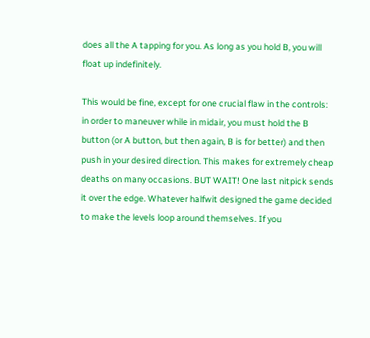does all the A tapping for you. As long as you hold B, you will float up indefinitely.

This would be fine, except for one crucial flaw in the controls: in order to maneuver while in midair, you must hold the B button (or A button, but then again, B is for better) and then push in your desired direction. This makes for extremely cheap deaths on many occasions. BUT WAIT! One last nitpick sends it over the edge. Whatever halfwit designed the game decided to make the levels loop around themselves. If you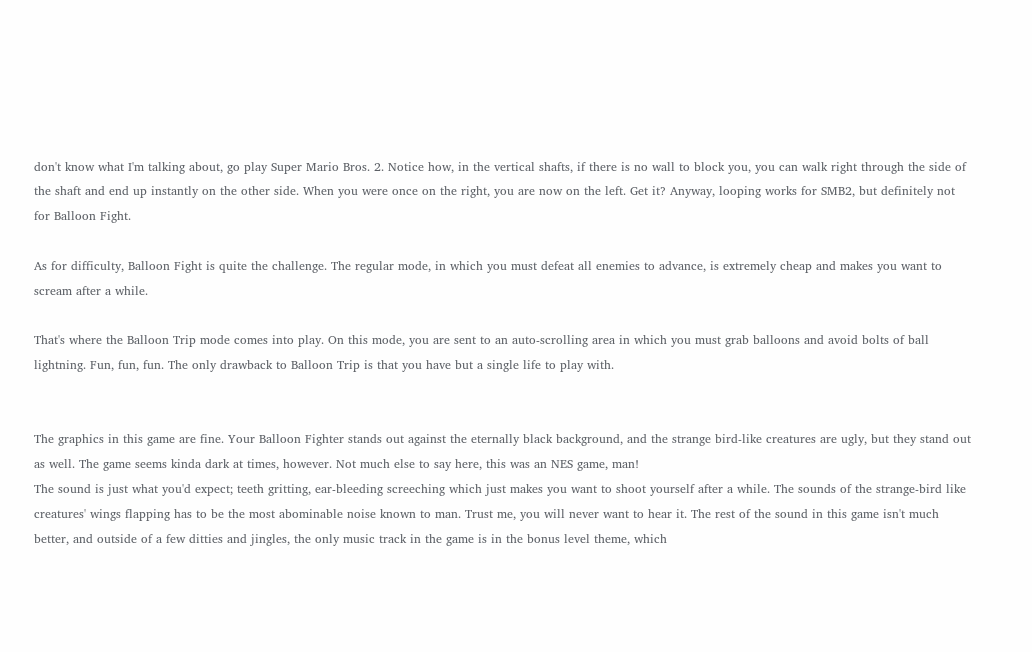don't know what I'm talking about, go play Super Mario Bros. 2. Notice how, in the vertical shafts, if there is no wall to block you, you can walk right through the side of the shaft and end up instantly on the other side. When you were once on the right, you are now on the left. Get it? Anyway, looping works for SMB2, but definitely not for Balloon Fight.

As for difficulty, Balloon Fight is quite the challenge. The regular mode, in which you must defeat all enemies to advance, is extremely cheap and makes you want to scream after a while.

That's where the Balloon Trip mode comes into play. On this mode, you are sent to an auto-scrolling area in which you must grab balloons and avoid bolts of ball lightning. Fun, fun, fun. The only drawback to Balloon Trip is that you have but a single life to play with.


The graphics in this game are fine. Your Balloon Fighter stands out against the eternally black background, and the strange bird-like creatures are ugly, but they stand out as well. The game seems kinda dark at times, however. Not much else to say here, this was an NES game, man!
The sound is just what you'd expect; teeth gritting, ear-bleeding screeching which just makes you want to shoot yourself after a while. The sounds of the strange-bird like creatures' wings flapping has to be the most abominable noise known to man. Trust me, you will never want to hear it. The rest of the sound in this game isn't much better, and outside of a few ditties and jingles, the only music track in the game is in the bonus level theme, which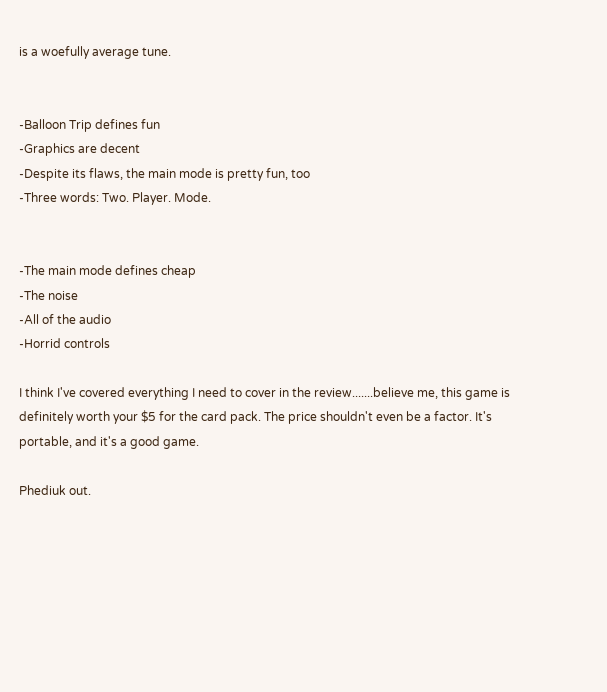is a woefully average tune.


-Balloon Trip defines fun
-Graphics are decent
-Despite its flaws, the main mode is pretty fun, too
-Three words: Two. Player. Mode.


-The main mode defines cheap
-The noise
-All of the audio
-Horrid controls

I think I've covered everything I need to cover in the review.......believe me, this game is definitely worth your $5 for the card pack. The price shouldn't even be a factor. It's portable, and it's a good game.

Phediuk out.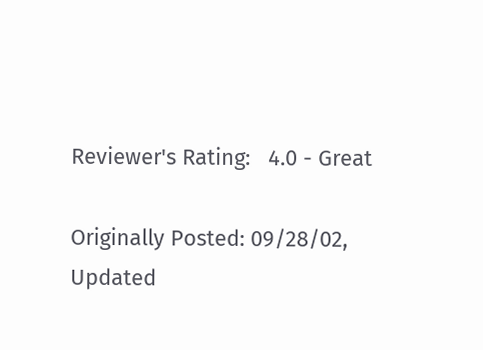Reviewer's Rating:   4.0 - Great

Originally Posted: 09/28/02, Updated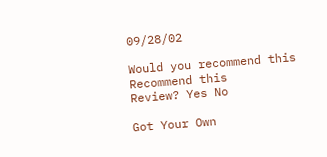09/28/02

Would you recommend this
Recommend this
Review? Yes No

Got Your Own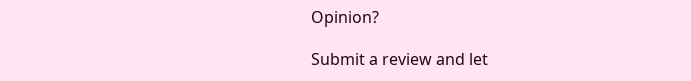Opinion?

Submit a review and let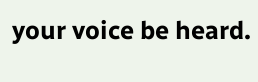your voice be heard.